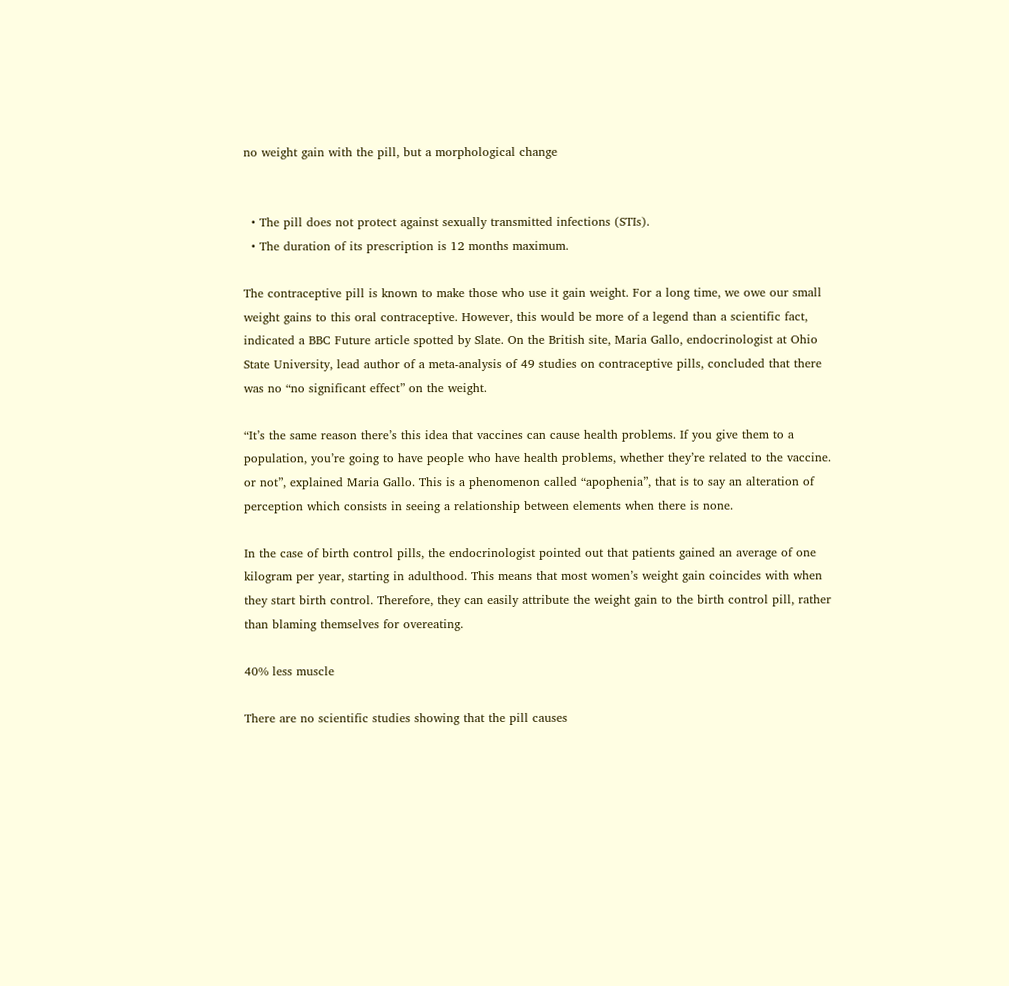no weight gain with the pill, but a morphological change


  • The pill does not protect against sexually transmitted infections (STIs).
  • The duration of its prescription is 12 months maximum.

The contraceptive pill is known to make those who use it gain weight. For a long time, we owe our small weight gains to this oral contraceptive. However, this would be more of a legend than a scientific fact, indicated a BBC Future article spotted by Slate. On the British site, Maria Gallo, endocrinologist at Ohio State University, lead author of a meta-analysis of 49 studies on contraceptive pills, concluded that there was no “no significant effect” on the weight.

“It’s the same reason there’s this idea that vaccines can cause health problems. If you give them to a population, you’re going to have people who have health problems, whether they’re related to the vaccine. or not”, explained Maria Gallo. This is a phenomenon called “apophenia”, that is to say an alteration of perception which consists in seeing a relationship between elements when there is none.

In the case of birth control pills, the endocrinologist pointed out that patients gained an average of one kilogram per year, starting in adulthood. This means that most women’s weight gain coincides with when they start birth control. Therefore, they can easily attribute the weight gain to the birth control pill, rather than blaming themselves for overeating.

40% less muscle

There are no scientific studies showing that the pill causes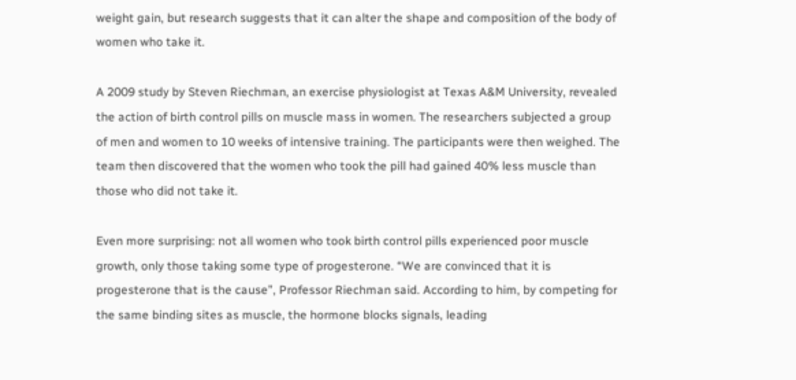weight gain, but research suggests that it can alter the shape and composition of the body of women who take it.

A 2009 study by Steven Riechman, an exercise physiologist at Texas A&M University, revealed the action of birth control pills on muscle mass in women. The researchers subjected a group of men and women to 10 weeks of intensive training. The participants were then weighed. The team then discovered that the women who took the pill had gained 40% less muscle than those who did not take it.

Even more surprising: not all women who took birth control pills experienced poor muscle growth, only those taking some type of progesterone. “We are convinced that it is progesterone that is the cause”, Professor Riechman said. According to him, by competing for the same binding sites as muscle, the hormone blocks signals, leading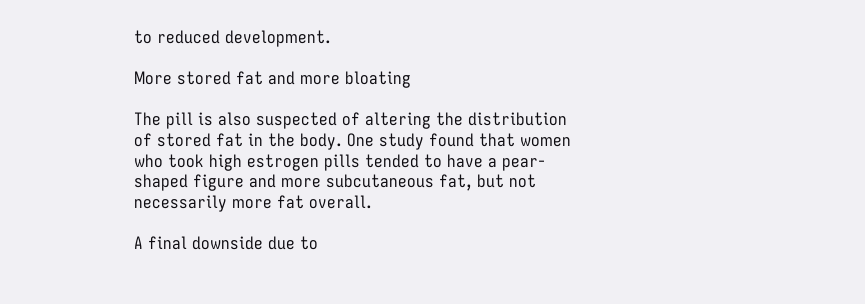to reduced development.

More stored fat and more bloating

The pill is also suspected of altering the distribution of stored fat in the body. One study found that women who took high estrogen pills tended to have a pear-shaped figure and more subcutaneous fat, but not necessarily more fat overall.

A final downside due to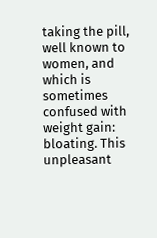taking the pill, well known to women, and which is sometimes confused with weight gain: bloating. This unpleasant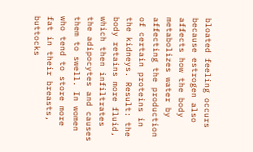bloated feeling occurs because estrogen also affects how the body metabolizes water by affecting the production of certain proteins in the kidneys. Result: the body retains more fluid, which then infiltrates the adipocytes and causes them to swell. In women who tend to store more fat in their breasts, buttocks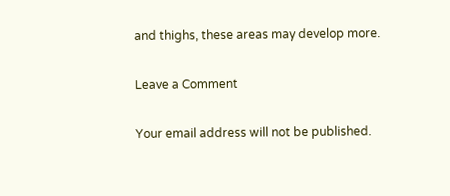and thighs, these areas may develop more.

Leave a Comment

Your email address will not be published.